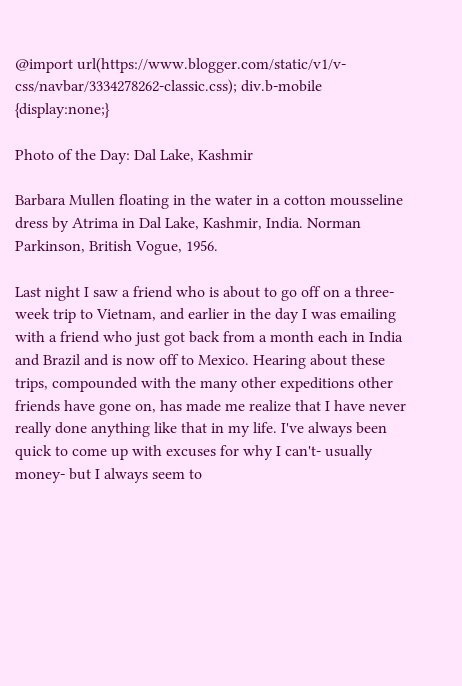@import url(https://www.blogger.com/static/v1/v-css/navbar/3334278262-classic.css); div.b-mobile {display:none;}

Photo of the Day: Dal Lake, Kashmir

Barbara Mullen floating in the water in a cotton mousseline dress by Atrima in Dal Lake, Kashmir, India. Norman Parkinson, British Vogue, 1956.

Last night I saw a friend who is about to go off on a three-week trip to Vietnam, and earlier in the day I was emailing with a friend who just got back from a month each in India and Brazil and is now off to Mexico. Hearing about these trips, compounded with the many other expeditions other friends have gone on, has made me realize that I have never really done anything like that in my life. I've always been quick to come up with excuses for why I can't- usually money- but I always seem to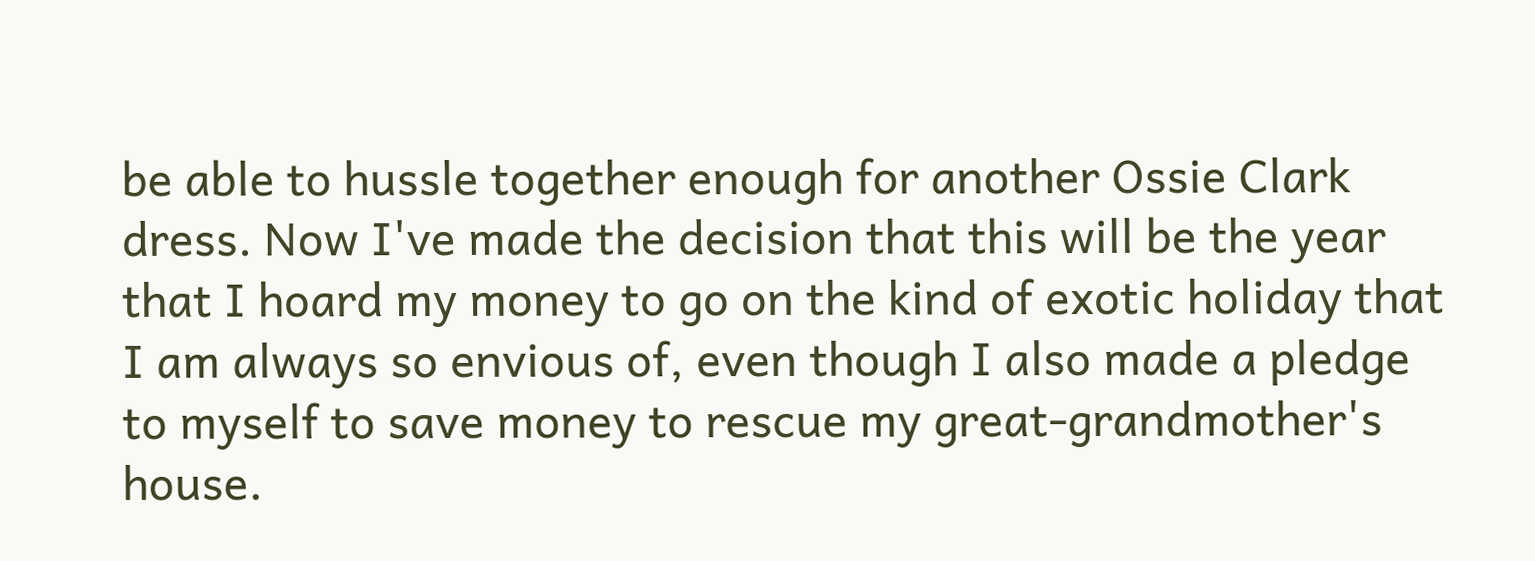be able to hussle together enough for another Ossie Clark dress. Now I've made the decision that this will be the year that I hoard my money to go on the kind of exotic holiday that I am always so envious of, even though I also made a pledge to myself to save money to rescue my great-grandmother's house.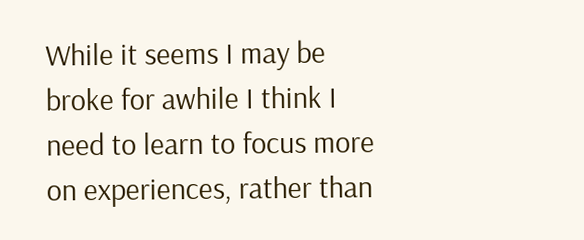While it seems I may be broke for awhile I think I need to learn to focus more on experiences, rather than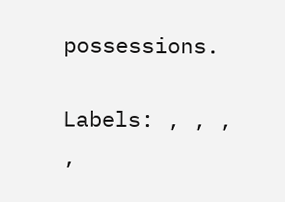possessions.

Labels: , , , ,